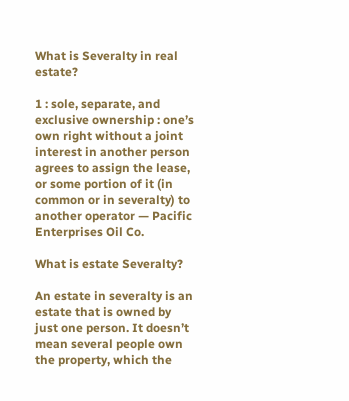What is Severalty in real estate?

1 : sole, separate, and exclusive ownership : one’s own right without a joint interest in another person agrees to assign the lease, or some portion of it (in common or in severalty) to another operator — Pacific Enterprises Oil Co.

What is estate Severalty?

An estate in severalty is an estate that is owned by just one person. It doesn’t mean several people own the property, which the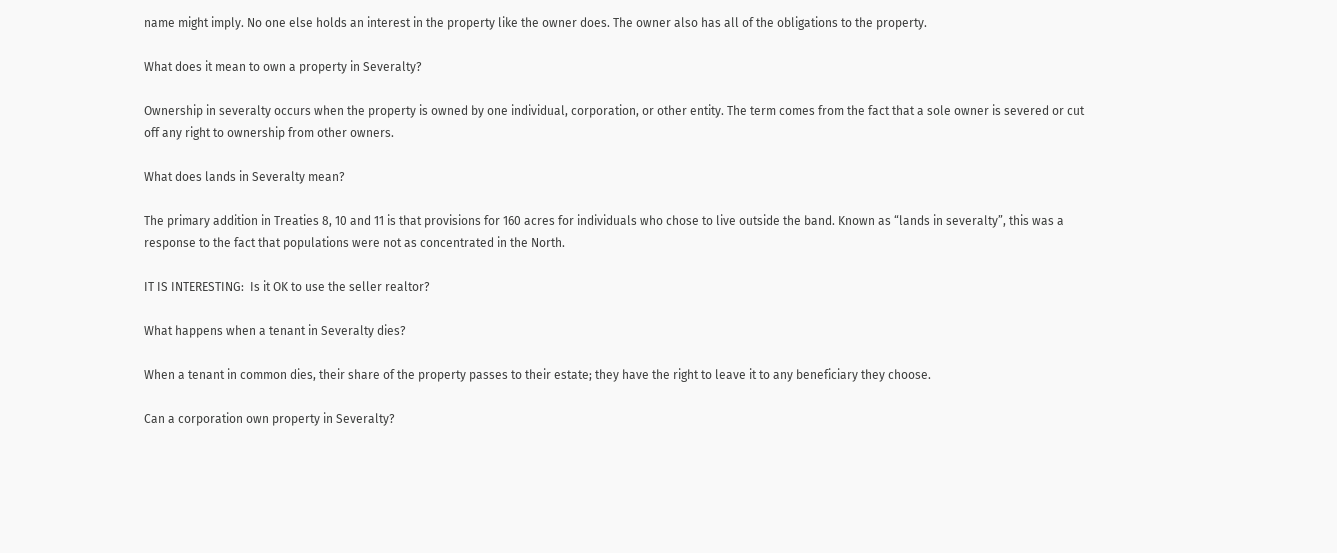name might imply. No one else holds an interest in the property like the owner does. The owner also has all of the obligations to the property.

What does it mean to own a property in Severalty?

Ownership in severalty occurs when the property is owned by one individual, corporation, or other entity. The term comes from the fact that a sole owner is severed or cut off any right to ownership from other owners.

What does lands in Severalty mean?

The primary addition in Treaties 8, 10 and 11 is that provisions for 160 acres for individuals who chose to live outside the band. Known as “lands in severalty”, this was a response to the fact that populations were not as concentrated in the North.

IT IS INTERESTING:  Is it OK to use the seller realtor?

What happens when a tenant in Severalty dies?

When a tenant in common dies, their share of the property passes to their estate; they have the right to leave it to any beneficiary they choose.

Can a corporation own property in Severalty?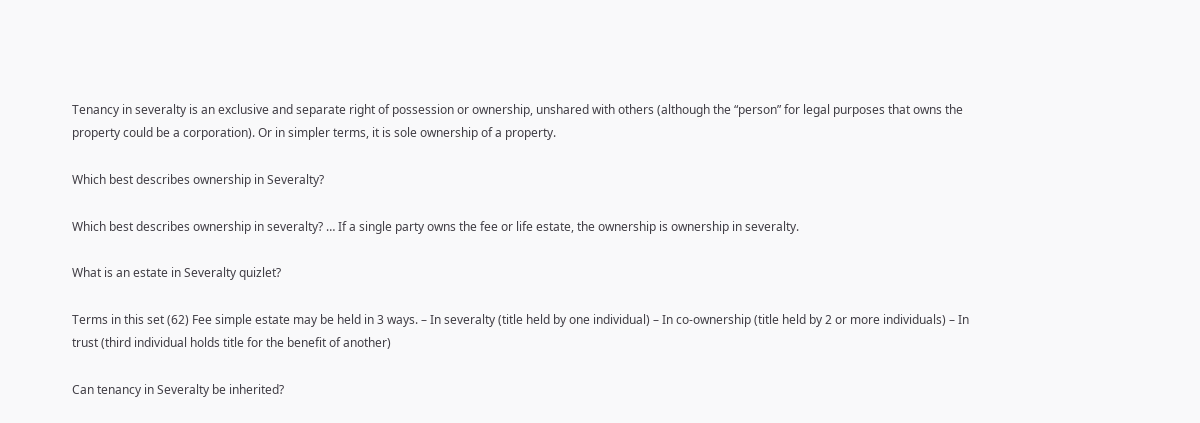Tenancy in severalty is an exclusive and separate right of possession or ownership, unshared with others (although the “person” for legal purposes that owns the property could be a corporation). Or in simpler terms, it is sole ownership of a property.

Which best describes ownership in Severalty?

Which best describes ownership in severalty? … If a single party owns the fee or life estate, the ownership is ownership in severalty.

What is an estate in Severalty quizlet?

Terms in this set (62) Fee simple estate may be held in 3 ways. – In severalty (title held by one individual) – In co-ownership (title held by 2 or more individuals) – In trust (third individual holds title for the benefit of another)

Can tenancy in Severalty be inherited?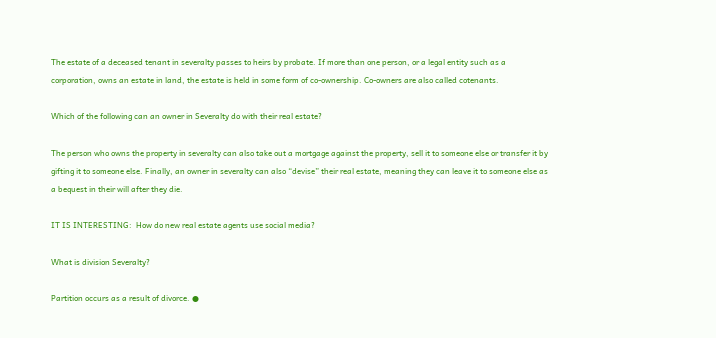The estate of a deceased tenant in severalty passes to heirs by probate. If more than one person, or a legal entity such as a corporation, owns an estate in land, the estate is held in some form of co-ownership. Co-owners are also called cotenants.

Which of the following can an owner in Severalty do with their real estate?

The person who owns the property in severalty can also take out a mortgage against the property, sell it to someone else or transfer it by gifting it to someone else. Finally, an owner in severalty can also “devise” their real estate, meaning they can leave it to someone else as a bequest in their will after they die.

IT IS INTERESTING:  How do new real estate agents use social media?

What is division Severalty?

Partition occurs as a result of divorce. ●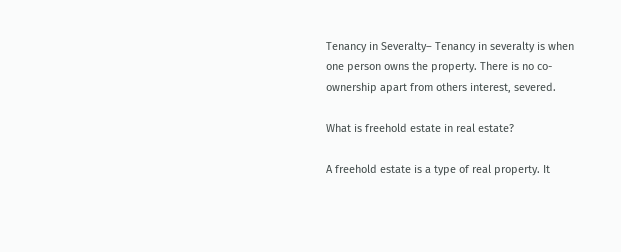Tenancy in Severalty– Tenancy in severalty is when one person owns the property. There is no co-ownership apart from others interest, severed.

What is freehold estate in real estate?

A freehold estate is a type of real property. It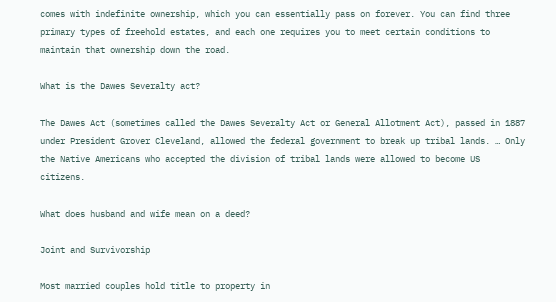comes with indefinite ownership, which you can essentially pass on forever. You can find three primary types of freehold estates, and each one requires you to meet certain conditions to maintain that ownership down the road.

What is the Dawes Severalty act?

The Dawes Act (sometimes called the Dawes Severalty Act or General Allotment Act), passed in 1887 under President Grover Cleveland, allowed the federal government to break up tribal lands. … Only the Native Americans who accepted the division of tribal lands were allowed to become US citizens.

What does husband and wife mean on a deed?

Joint and Survivorship

Most married couples hold title to property in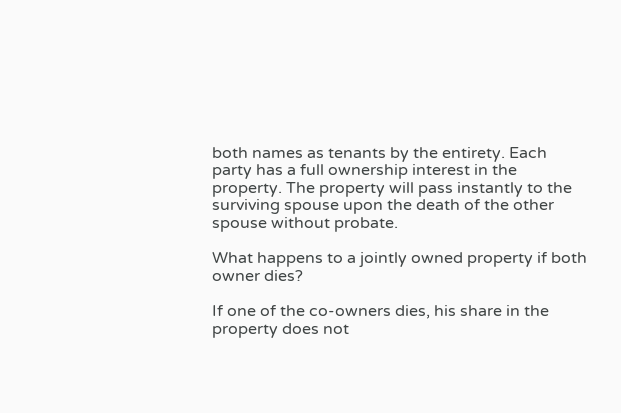both names as tenants by the entirety. Each party has a full ownership interest in the property. The property will pass instantly to the surviving spouse upon the death of the other spouse without probate.

What happens to a jointly owned property if both owner dies?

If one of the co-owners dies, his share in the property does not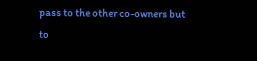pass to the other co-owners but to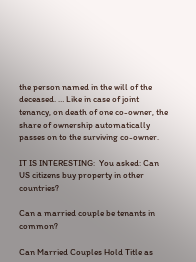the person named in the will of the deceased. … Like in case of joint tenancy, on death of one co-owner, the share of ownership automatically passes on to the surviving co-owner.

IT IS INTERESTING:  You asked: Can US citizens buy property in other countries?

Can a married couple be tenants in common?

Can Married Couples Hold Title as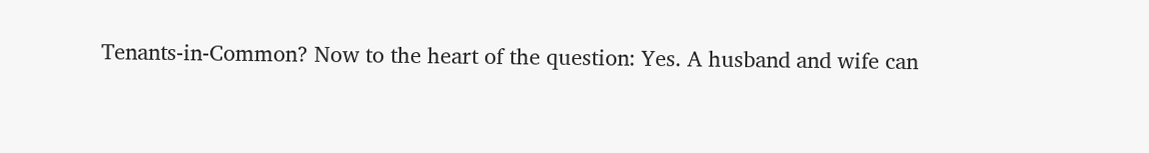Tenants-in-Common? Now to the heart of the question: Yes. A husband and wife can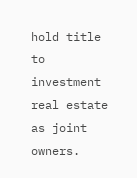hold title to investment real estate as joint owners.